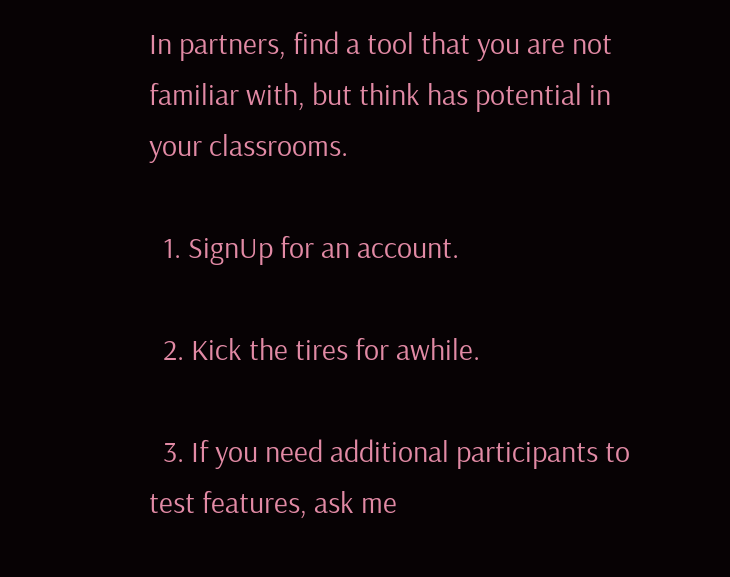In partners, find a tool that you are not familiar with, but think has potential in your classrooms.

  1. SignUp for an account.

  2. Kick the tires for awhile.

  3. If you need additional participants to test features, ask me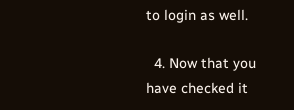to login as well.

  4. Now that you have checked it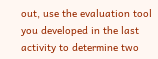out, use the evaluation tool you developed in the last activity to determine two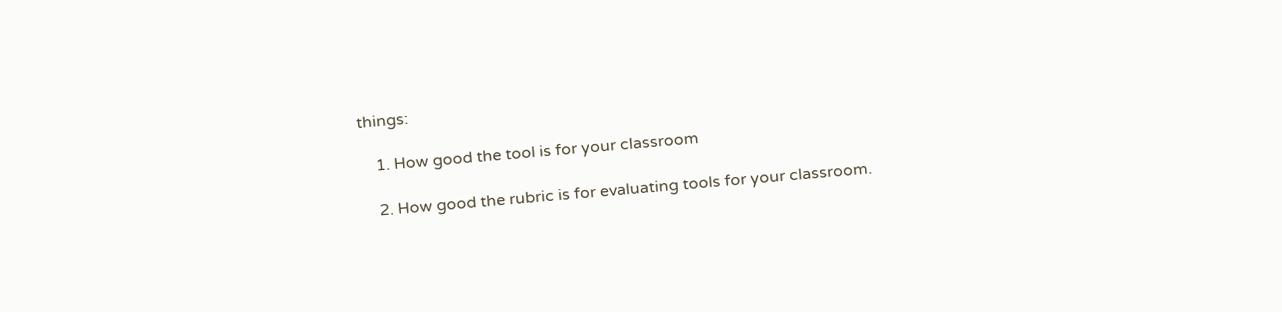things:

    1. How good the tool is for your classroom

    2. How good the rubric is for evaluating tools for your classroom.